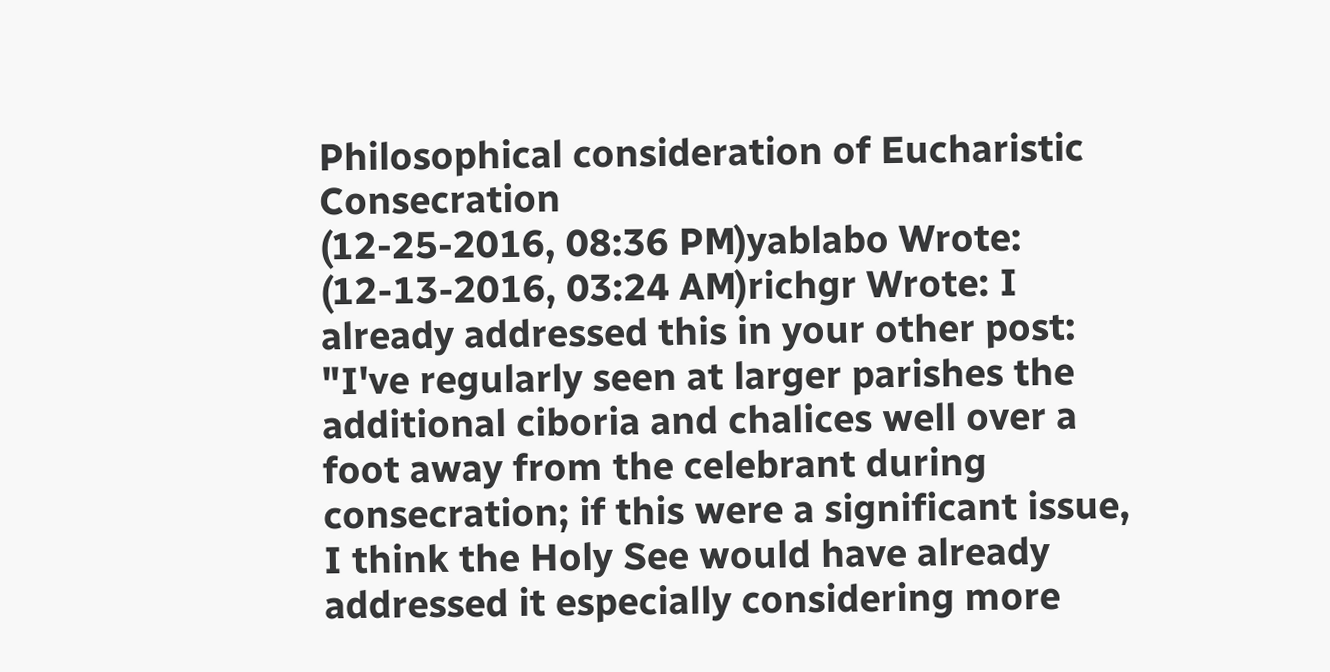Philosophical consideration of Eucharistic Consecration
(12-25-2016, 08:36 PM)yablabo Wrote:
(12-13-2016, 03:24 AM)richgr Wrote: I already addressed this in your other post: "I've regularly seen at larger parishes the additional ciboria and chalices well over a foot away from the celebrant during consecration; if this were a significant issue, I think the Holy See would have already addressed it especially considering more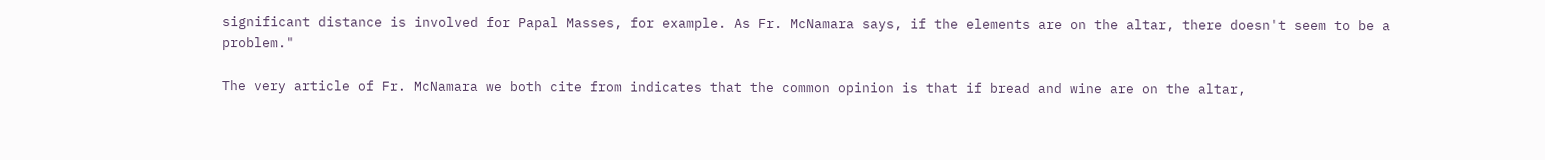significant distance is involved for Papal Masses, for example. As Fr. McNamara says, if the elements are on the altar, there doesn't seem to be a problem."

The very article of Fr. McNamara we both cite from indicates that the common opinion is that if bread and wine are on the altar,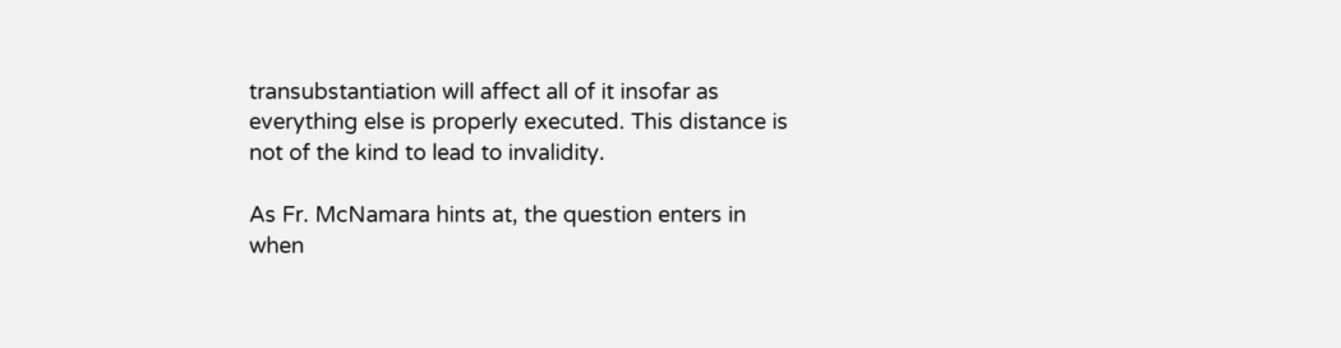transubstantiation will affect all of it insofar as everything else is properly executed. This distance is not of the kind to lead to invalidity.

As Fr. McNamara hints at, the question enters in when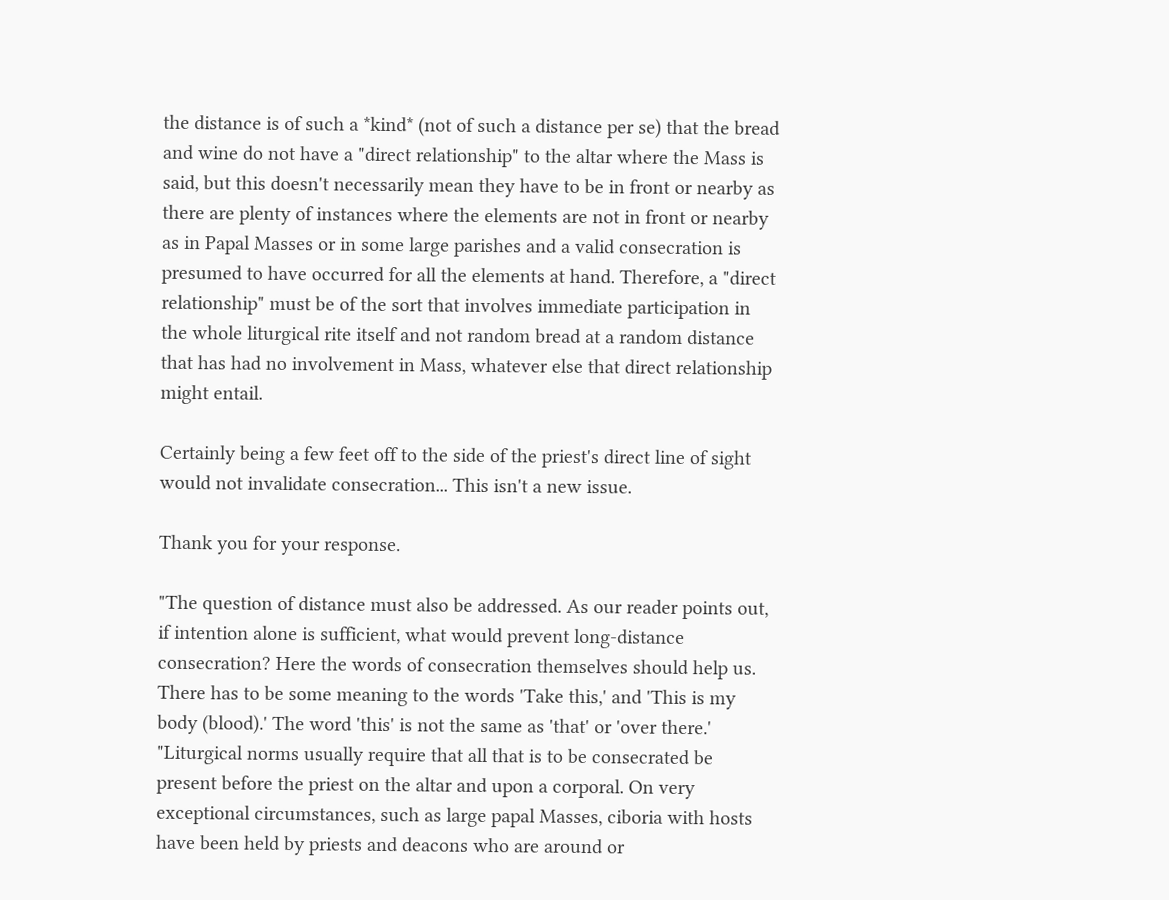the distance is of such a *kind* (not of such a distance per se) that the bread and wine do not have a "direct relationship" to the altar where the Mass is said, but this doesn't necessarily mean they have to be in front or nearby as there are plenty of instances where the elements are not in front or nearby as in Papal Masses or in some large parishes and a valid consecration is presumed to have occurred for all the elements at hand. Therefore, a "direct relationship" must be of the sort that involves immediate participation in the whole liturgical rite itself and not random bread at a random distance that has had no involvement in Mass, whatever else that direct relationship might entail.

Certainly being a few feet off to the side of the priest's direct line of sight would not invalidate consecration... This isn't a new issue.

Thank you for your response.

"The question of distance must also be addressed. As our reader points out, if intention alone is sufficient, what would prevent long-distance consecration? Here the words of consecration themselves should help us. There has to be some meaning to the words 'Take this,' and 'This is my body (blood).' The word 'this' is not the same as 'that' or 'over there.'
"Liturgical norms usually require that all that is to be consecrated be present before the priest on the altar and upon a corporal. On very exceptional circumstances, such as large papal Masses, ciboria with hosts have been held by priests and deacons who are around or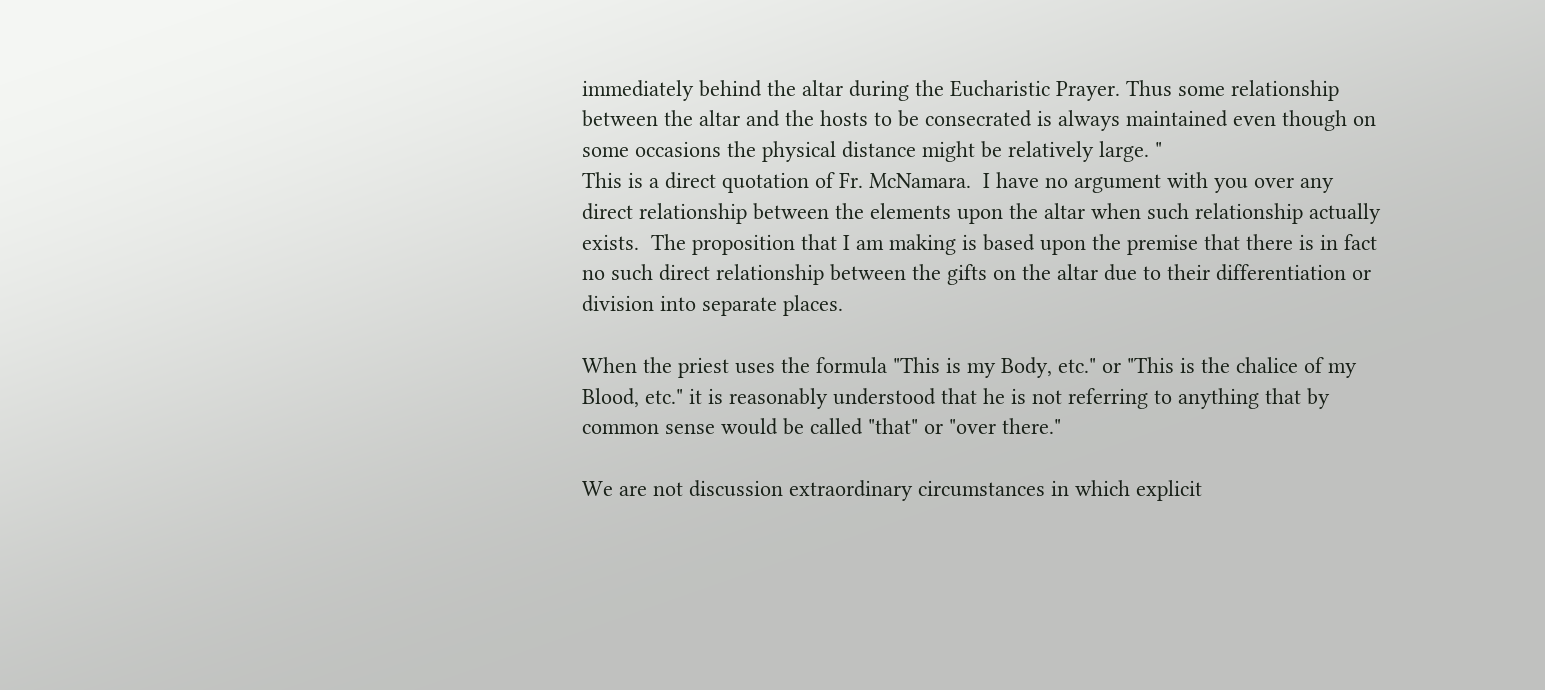immediately behind the altar during the Eucharistic Prayer. Thus some relationship between the altar and the hosts to be consecrated is always maintained even though on some occasions the physical distance might be relatively large. "
This is a direct quotation of Fr. McNamara.  I have no argument with you over any direct relationship between the elements upon the altar when such relationship actually exists.  The proposition that I am making is based upon the premise that there is in fact no such direct relationship between the gifts on the altar due to their differentiation or division into separate places.

When the priest uses the formula "This is my Body, etc." or "This is the chalice of my Blood, etc." it is reasonably understood that he is not referring to anything that by common sense would be called "that" or "over there."

We are not discussion extraordinary circumstances in which explicit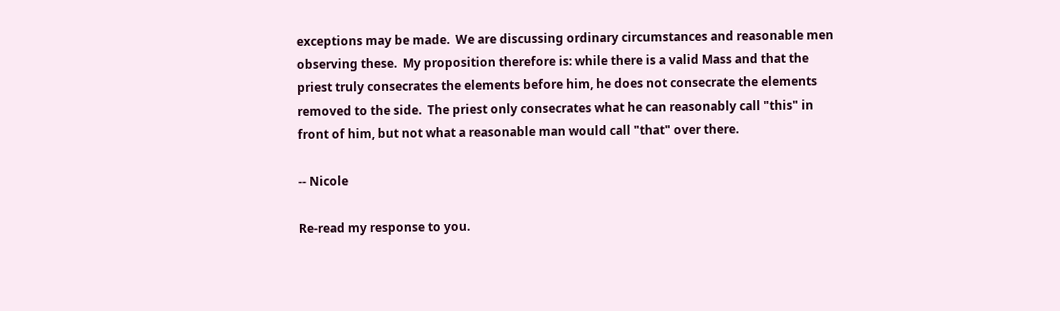exceptions may be made.  We are discussing ordinary circumstances and reasonable men observing these.  My proposition therefore is: while there is a valid Mass and that the priest truly consecrates the elements before him, he does not consecrate the elements removed to the side.  The priest only consecrates what he can reasonably call "this" in front of him, but not what a reasonable man would call "that" over there.

-- Nicole

Re-read my response to you.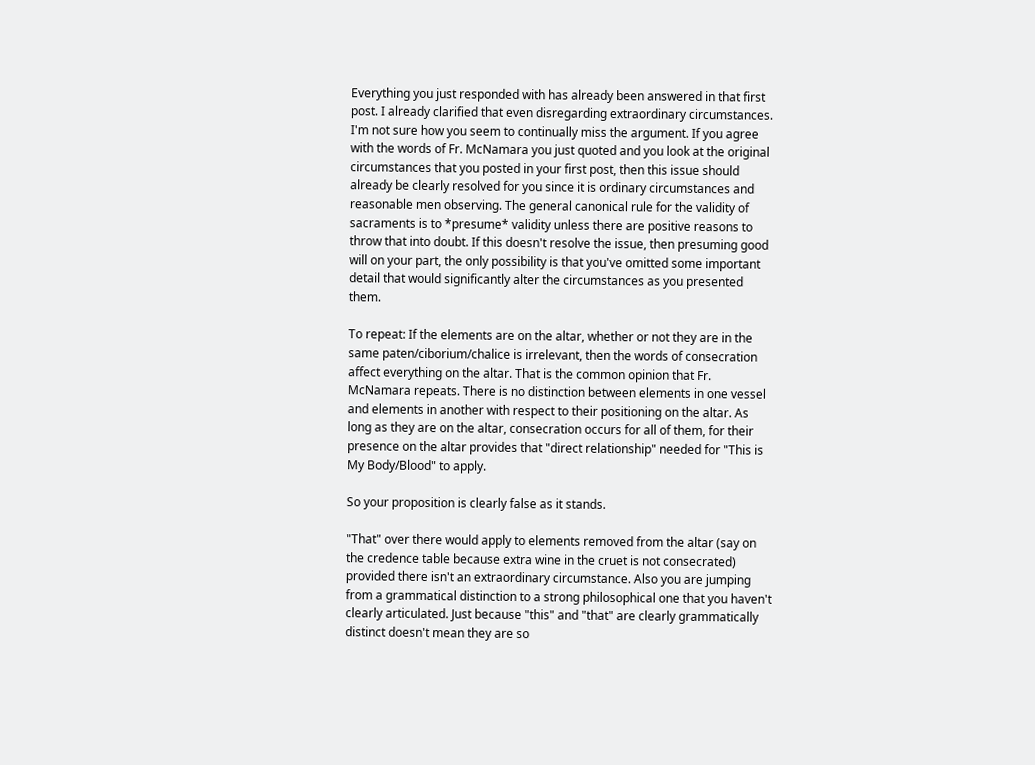Everything you just responded with has already been answered in that first post. I already clarified that even disregarding extraordinary circumstances. I'm not sure how you seem to continually miss the argument. If you agree with the words of Fr. McNamara you just quoted and you look at the original circumstances that you posted in your first post, then this issue should already be clearly resolved for you since it is ordinary circumstances and reasonable men observing. The general canonical rule for the validity of sacraments is to *presume* validity unless there are positive reasons to throw that into doubt. If this doesn't resolve the issue, then presuming good will on your part, the only possibility is that you've omitted some important detail that would significantly alter the circumstances as you presented them.

To repeat: If the elements are on the altar, whether or not they are in the same paten/ciborium/chalice is irrelevant, then the words of consecration affect everything on the altar. That is the common opinion that Fr. McNamara repeats. There is no distinction between elements in one vessel and elements in another with respect to their positioning on the altar. As long as they are on the altar, consecration occurs for all of them, for their presence on the altar provides that "direct relationship" needed for "This is My Body/Blood" to apply.

So your proposition is clearly false as it stands.

"That" over there would apply to elements removed from the altar (say on the credence table because extra wine in the cruet is not consecrated) provided there isn't an extraordinary circumstance. Also you are jumping from a grammatical distinction to a strong philosophical one that you haven't clearly articulated. Just because "this" and "that" are clearly grammatically distinct doesn't mean they are so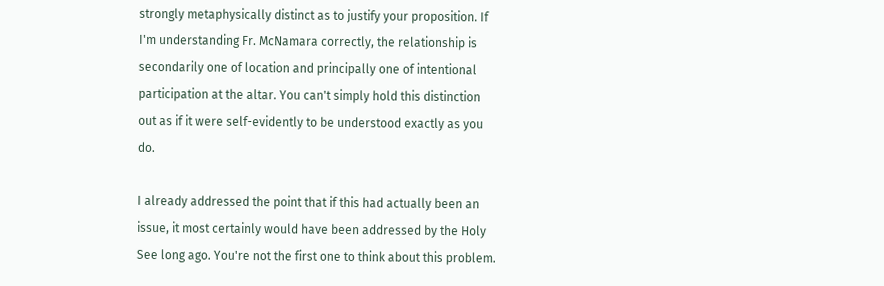strongly metaphysically distinct as to justify your proposition. If I'm understanding Fr. McNamara correctly, the relationship is secondarily one of location and principally one of intentional participation at the altar. You can't simply hold this distinction out as if it were self-evidently to be understood exactly as you do.

I already addressed the point that if this had actually been an issue, it most certainly would have been addressed by the Holy See long ago. You're not the first one to think about this problem.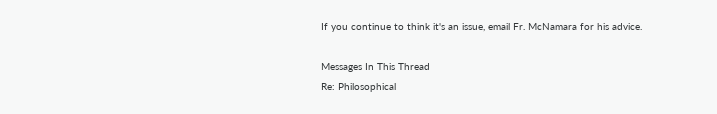If you continue to think it's an issue, email Fr. McNamara for his advice.

Messages In This Thread
Re: Philosophical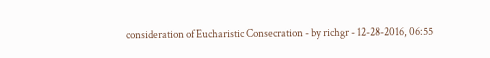consideration of Eucharistic Consecration - by richgr - 12-28-2016, 06:55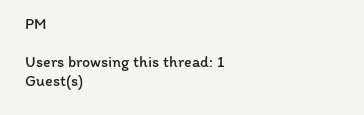PM

Users browsing this thread: 1 Guest(s)